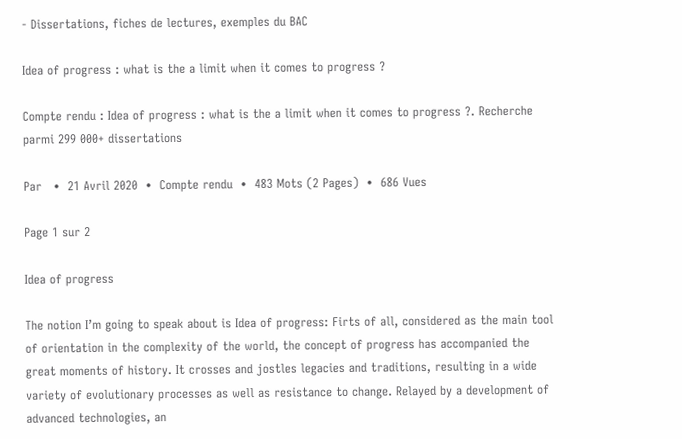- Dissertations, fiches de lectures, exemples du BAC

Idea of progress : what is the a limit when it comes to progress ?

Compte rendu : Idea of progress : what is the a limit when it comes to progress ?. Recherche parmi 299 000+ dissertations

Par   •  21 Avril 2020  •  Compte rendu  •  483 Mots (2 Pages)  •  686 Vues

Page 1 sur 2

Idea of progress

The notion I’m going to speak about is Idea of progress: Firts of all, considered as the main tool of orientation in the complexity of the world, the concept of progress has accompanied the great moments of history. It crosses and jostles legacies and traditions, resulting in a wide variety of evolutionary processes as well as resistance to change. Relayed by a development of advanced technologies, an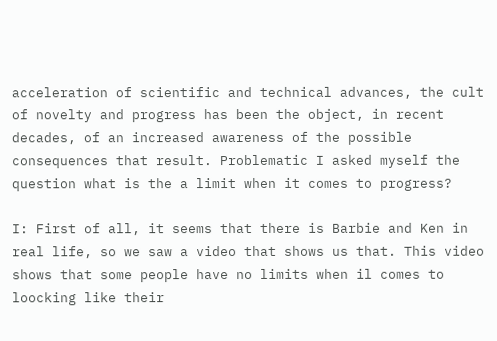acceleration of scientific and technical advances, the cult of novelty and progress has been the object, in recent decades, of an increased awareness of the possible consequences that result. Problematic I asked myself the question what is the a limit when it comes to progress?

I: First of all, it seems that there is Barbie and Ken in real life, so we saw a video that shows us that. This video shows that some people have no limits when il comes to loocking like their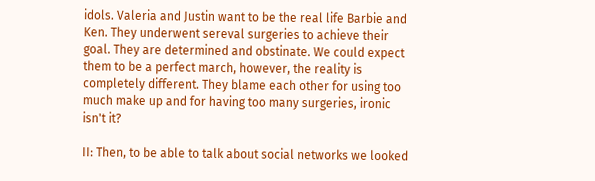idols. Valeria and Justin want to be the real life Barbie and Ken. They underwent sereval surgeries to achieve their goal. They are determined and obstinate. We could expect them to be a perfect march, however, the reality is completely different. They blame each other for using too much make up and for having too many surgeries, ironic isn't it?

II: Then, to be able to talk about social networks we looked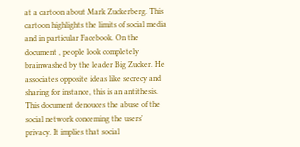at a cartoon about Mark Zuckerberg. This cartoon highlights the limits of social media and in particular Facebook. On the document , people look completely brainwashed by the leader Big Zucker. He associates opposite ideas like secrecy and sharing for instance, this is an antithesis. This document denouces the abuse of the social network conceming the users' privacy. It implies that social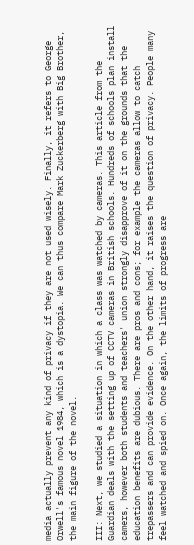media actually prevent any kind of privacy if they are not used wisely. Finally, it refers to George Orwell's famous novel 1984, which is a dystopia. We can thus compare Mark Zuckerberg with Big Brother, the main figure of the novel.

III: Next, we studied a situation in which a class was watched by cameras. This article from the Guardian deals with the setting up of CCTV cameras in British schools. Hundreds of schools plan install camers, however both students and teachers' union strongly disapprove of it on the grounds that the education benefits are dubious. There are pros and cons; for example the cameras allow to catch trepassers and can provide evidence. On the other hand, it raises the question of privacy. People many feel watched and spied on. Once again, the limits of progress are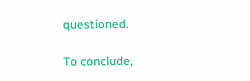questioned.

To conclude,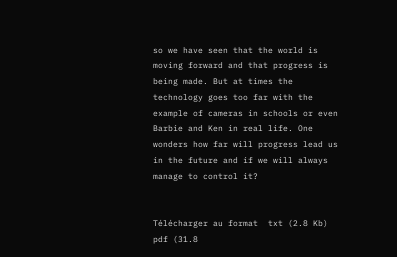so we have seen that the world is moving forward and that progress is being made. But at times the technology goes too far with the example of cameras in schools or even Barbie and Ken in real life. One wonders how far will progress lead us in the future and if we will always manage to control it?


Télécharger au format  txt (2.8 Kb)   pdf (31.8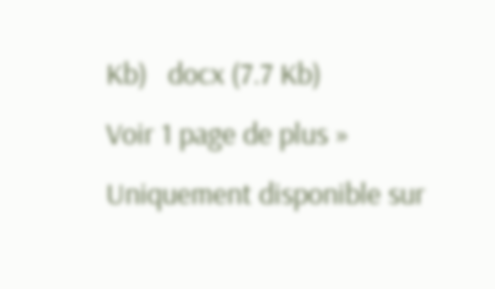Kb)   docx (7.7 Kb)
Voir 1 page de plus »
Uniquement disponible sur